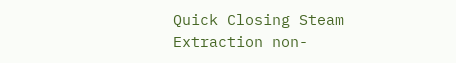Quick Closing Steam Extraction non-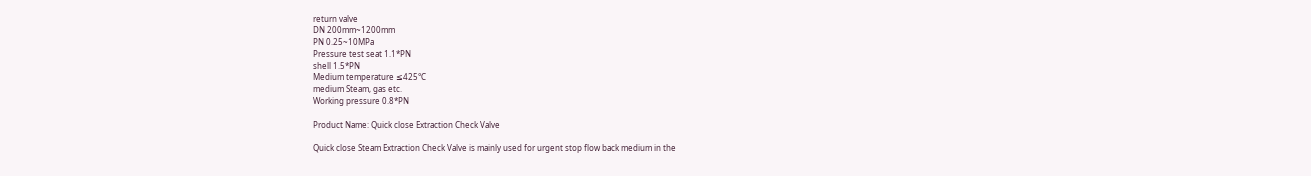return valve
DN 200mm~1200mm
PN 0.25~10MPa
Pressure test seat 1.1*PN
shell 1.5*PN
Medium temperature ≤425℃
medium Steam, gas etc.
Working pressure 0.8*PN

Product Name: Quick close Extraction Check Valve

Quick close Steam Extraction Check Valve is mainly used for urgent stop flow back medium in the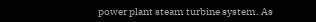power plant steam turbine system. As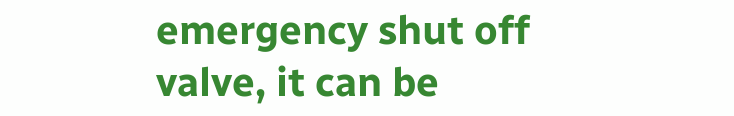emergency shut off valve, it can be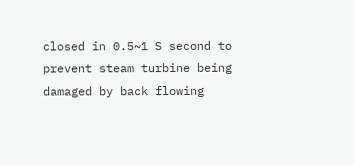closed in 0.5~1 S second to prevent steam turbine being damaged by back flowing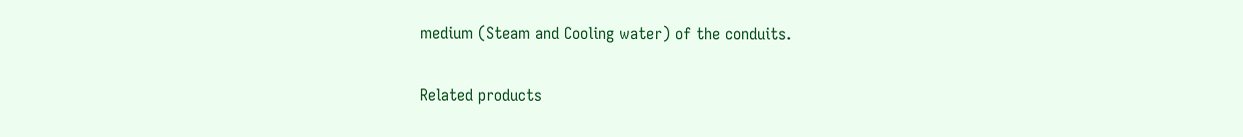medium (Steam and Cooling water) of the conduits.

Related products